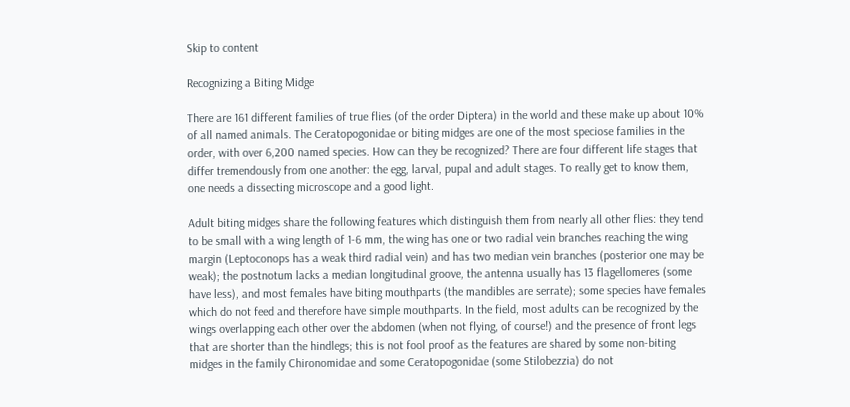Skip to content

Recognizing a Biting Midge

There are 161 different families of true flies (of the order Diptera) in the world and these make up about 10% of all named animals. The Ceratopogonidae or biting midges are one of the most speciose families in the order, with over 6,200 named species. How can they be recognized? There are four different life stages that differ tremendously from one another: the egg, larval, pupal and adult stages. To really get to know them, one needs a dissecting microscope and a good light.

Adult biting midges share the following features which distinguish them from nearly all other flies: they tend to be small with a wing length of 1-6 mm, the wing has one or two radial vein branches reaching the wing margin (Leptoconops has a weak third radial vein) and has two median vein branches (posterior one may be weak); the postnotum lacks a median longitudinal groove, the antenna usually has 13 flagellomeres (some have less), and most females have biting mouthparts (the mandibles are serrate); some species have females which do not feed and therefore have simple mouthparts. In the field, most adults can be recognized by the wings overlapping each other over the abdomen (when not flying, of course!) and the presence of front legs that are shorter than the hindlegs; this is not fool proof as the features are shared by some non-biting midges in the family Chironomidae and some Ceratopogonidae (some Stilobezzia) do not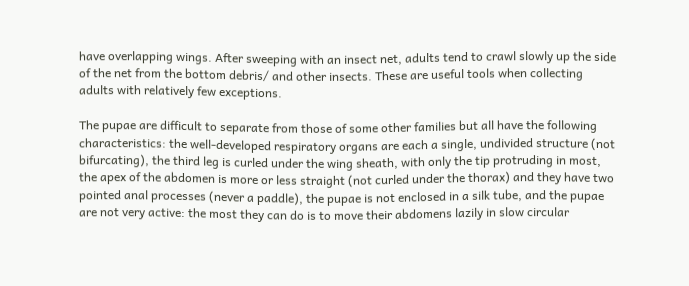have overlapping wings. After sweeping with an insect net, adults tend to crawl slowly up the side of the net from the bottom debris/ and other insects. These are useful tools when collecting adults with relatively few exceptions.

The pupae are difficult to separate from those of some other families but all have the following characteristics: the well-developed respiratory organs are each a single, undivided structure (not bifurcating), the third leg is curled under the wing sheath, with only the tip protruding in most, the apex of the abdomen is more or less straight (not curled under the thorax) and they have two pointed anal processes (never a paddle), the pupae is not enclosed in a silk tube, and the pupae are not very active: the most they can do is to move their abdomens lazily in slow circular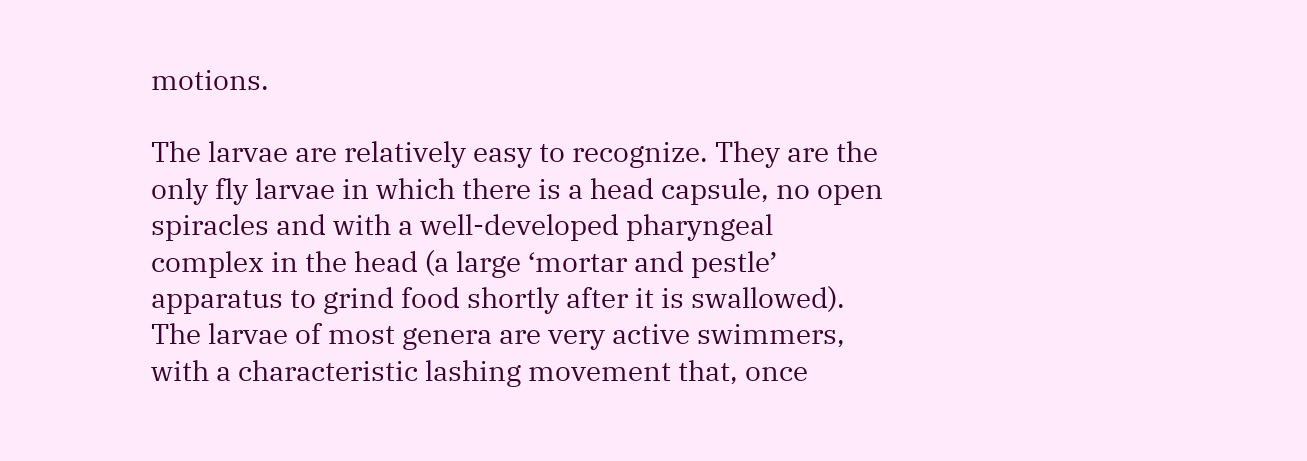motions.

The larvae are relatively easy to recognize. They are the only fly larvae in which there is a head capsule, no open spiracles and with a well-developed pharyngeal complex in the head (a large ‘mortar and pestle’ apparatus to grind food shortly after it is swallowed).  The larvae of most genera are very active swimmers, with a characteristic lashing movement that, once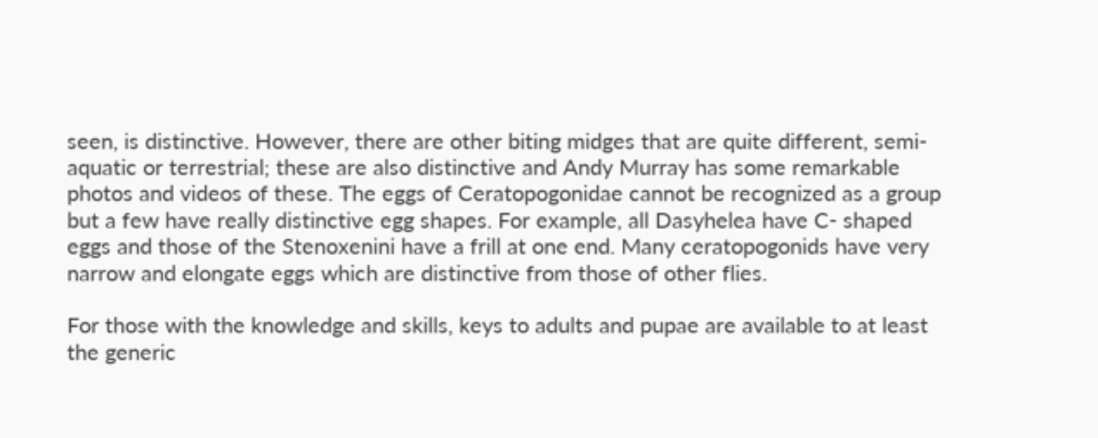seen, is distinctive. However, there are other biting midges that are quite different, semi-aquatic or terrestrial; these are also distinctive and Andy Murray has some remarkable photos and videos of these. The eggs of Ceratopogonidae cannot be recognized as a group but a few have really distinctive egg shapes. For example, all Dasyhelea have C- shaped eggs and those of the Stenoxenini have a frill at one end. Many ceratopogonids have very narrow and elongate eggs which are distinctive from those of other flies.

For those with the knowledge and skills, keys to adults and pupae are available to at least the generic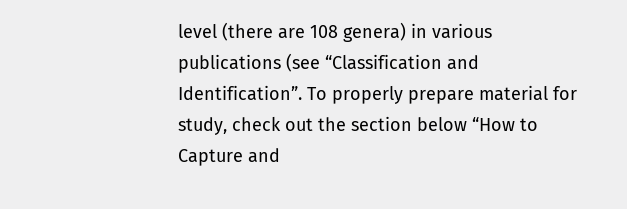level (there are 108 genera) in various publications (see “Classification and Identification”. To properly prepare material for study, check out the section below “How to Capture and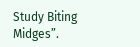Study Biting Midges”.